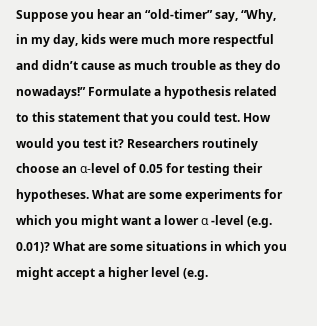Suppose you hear an “old-timer” say, “Why, in my day, kids were much more respectful and didn’t cause as much trouble as they do nowadays!” Formulate a hypothesis related to this statement that you could test. How would you test it? Researchers routinely choose an α-level of 0.05 for testing their hypotheses. What are some experiments for which you might want a lower α -level (e.g. 0.01)? What are some situations in which you might accept a higher level (e.g.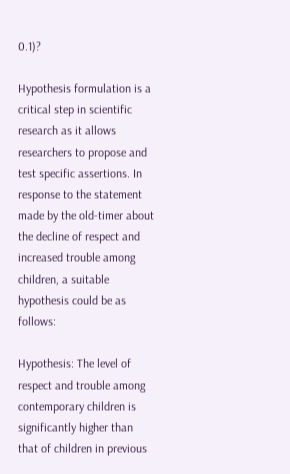0.1)?

Hypothesis formulation is a critical step in scientific research as it allows researchers to propose and test specific assertions. In response to the statement made by the old-timer about the decline of respect and increased trouble among children, a suitable hypothesis could be as follows:

Hypothesis: The level of respect and trouble among contemporary children is significantly higher than that of children in previous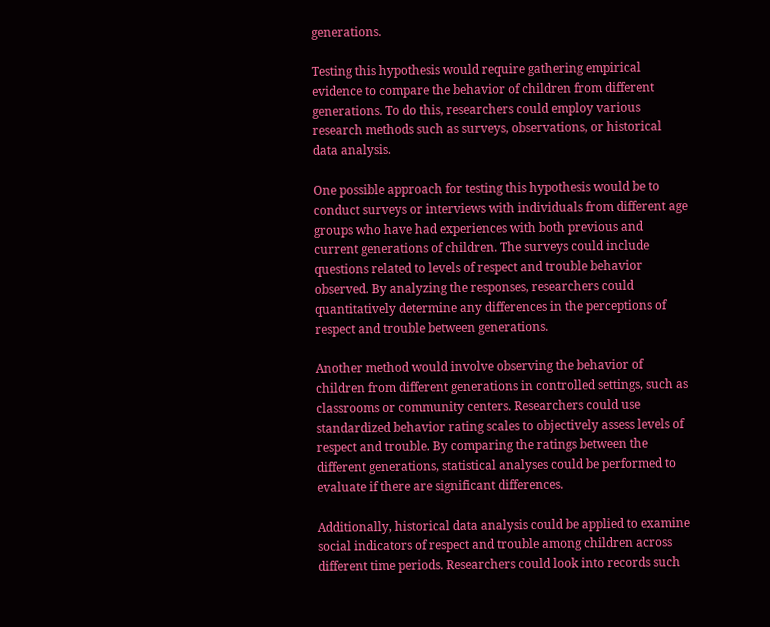generations.

Testing this hypothesis would require gathering empirical evidence to compare the behavior of children from different generations. To do this, researchers could employ various research methods such as surveys, observations, or historical data analysis.

One possible approach for testing this hypothesis would be to conduct surveys or interviews with individuals from different age groups who have had experiences with both previous and current generations of children. The surveys could include questions related to levels of respect and trouble behavior observed. By analyzing the responses, researchers could quantitatively determine any differences in the perceptions of respect and trouble between generations.

Another method would involve observing the behavior of children from different generations in controlled settings, such as classrooms or community centers. Researchers could use standardized behavior rating scales to objectively assess levels of respect and trouble. By comparing the ratings between the different generations, statistical analyses could be performed to evaluate if there are significant differences.

Additionally, historical data analysis could be applied to examine social indicators of respect and trouble among children across different time periods. Researchers could look into records such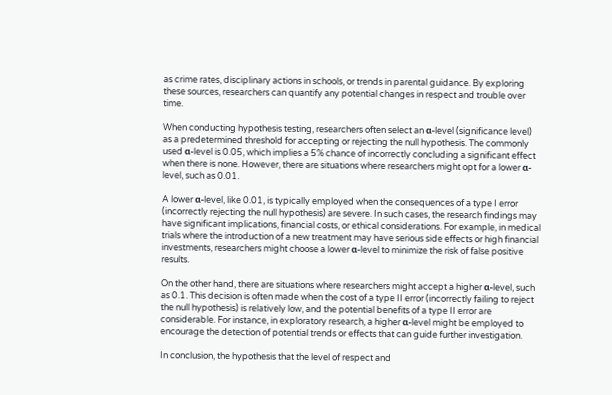as crime rates, disciplinary actions in schools, or trends in parental guidance. By exploring these sources, researchers can quantify any potential changes in respect and trouble over time.

When conducting hypothesis testing, researchers often select an α-level (significance level) as a predetermined threshold for accepting or rejecting the null hypothesis. The commonly used α-level is 0.05, which implies a 5% chance of incorrectly concluding a significant effect when there is none. However, there are situations where researchers might opt for a lower α-level, such as 0.01.

A lower α-level, like 0.01, is typically employed when the consequences of a type I error (incorrectly rejecting the null hypothesis) are severe. In such cases, the research findings may have significant implications, financial costs, or ethical considerations. For example, in medical trials where the introduction of a new treatment may have serious side effects or high financial investments, researchers might choose a lower α-level to minimize the risk of false positive results.

On the other hand, there are situations where researchers might accept a higher α-level, such as 0.1. This decision is often made when the cost of a type II error (incorrectly failing to reject the null hypothesis) is relatively low, and the potential benefits of a type II error are considerable. For instance, in exploratory research, a higher α-level might be employed to encourage the detection of potential trends or effects that can guide further investigation.

In conclusion, the hypothesis that the level of respect and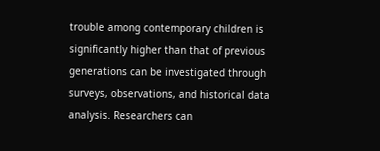trouble among contemporary children is significantly higher than that of previous generations can be investigated through surveys, observations, and historical data analysis. Researchers can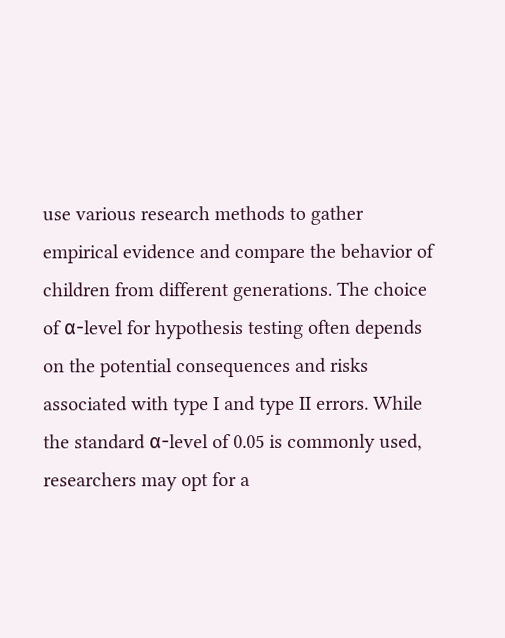use various research methods to gather empirical evidence and compare the behavior of children from different generations. The choice of α-level for hypothesis testing often depends on the potential consequences and risks associated with type I and type II errors. While the standard α-level of 0.05 is commonly used, researchers may opt for a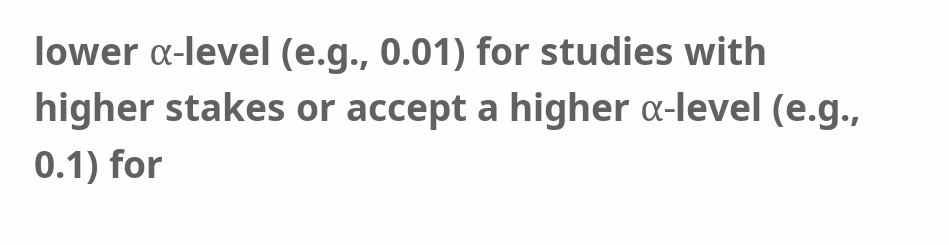lower α-level (e.g., 0.01) for studies with higher stakes or accept a higher α-level (e.g., 0.1) for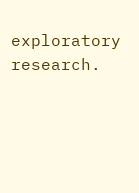exploratory research.